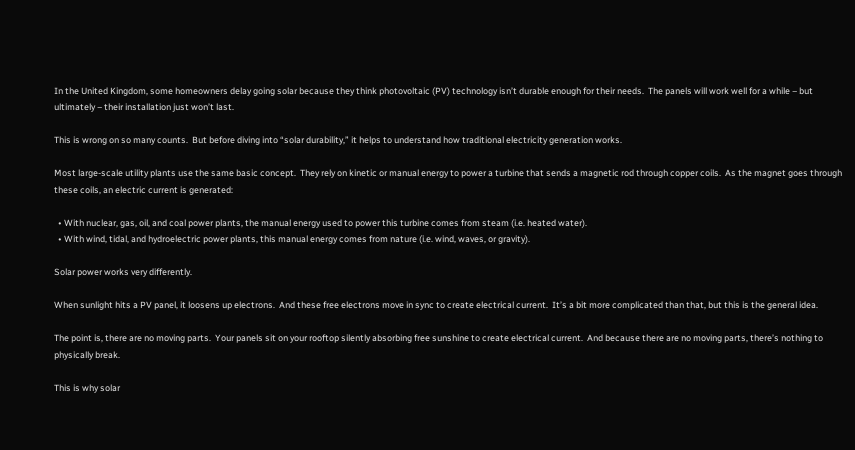In the United Kingdom, some homeowners delay going solar because they think photovoltaic (PV) technology isn’t durable enough for their needs.  The panels will work well for a while – but ultimately – their installation just won’t last.

This is wrong on so many counts.  But before diving into “solar durability,” it helps to understand how traditional electricity generation works.

Most large-scale utility plants use the same basic concept.  They rely on kinetic or manual energy to power a turbine that sends a magnetic rod through copper coils.  As the magnet goes through these coils, an electric current is generated:

  • With nuclear, gas, oil, and coal power plants, the manual energy used to power this turbine comes from steam (i.e. heated water).
  • With wind, tidal, and hydroelectric power plants, this manual energy comes from nature (i.e. wind, waves, or gravity).

Solar power works very differently.

When sunlight hits a PV panel, it loosens up electrons.  And these free electrons move in sync to create electrical current.  It’s a bit more complicated than that, but this is the general idea.

The point is, there are no moving parts.  Your panels sit on your rooftop silently absorbing free sunshine to create electrical current.  And because there are no moving parts, there’s nothing to physically break.

This is why solar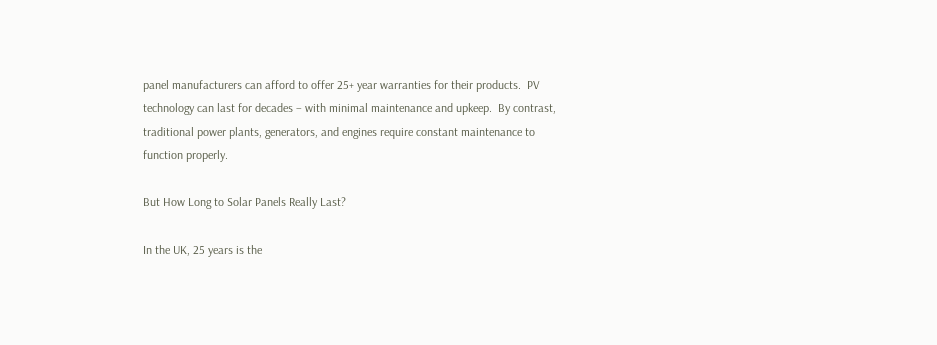panel manufacturers can afford to offer 25+ year warranties for their products.  PV technology can last for decades – with minimal maintenance and upkeep.  By contrast, traditional power plants, generators, and engines require constant maintenance to function properly.

But How Long to Solar Panels Really Last?

In the UK, 25 years is the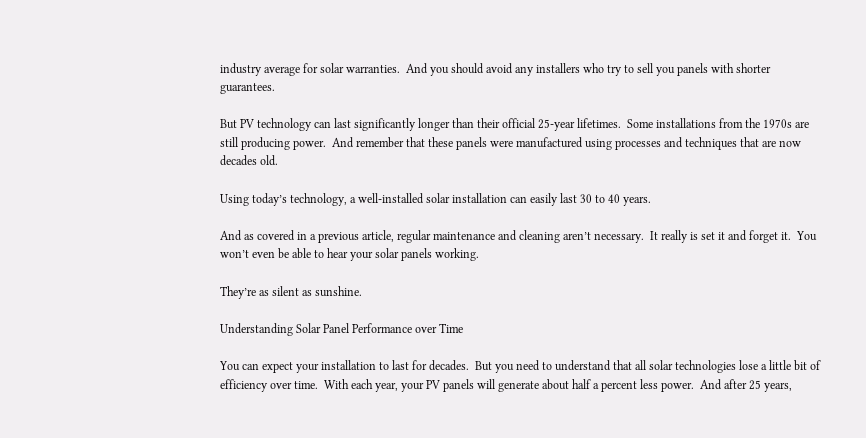industry average for solar warranties.  And you should avoid any installers who try to sell you panels with shorter guarantees.

But PV technology can last significantly longer than their official 25-year lifetimes.  Some installations from the 1970s are still producing power.  And remember that these panels were manufactured using processes and techniques that are now decades old.

Using today’s technology, a well-installed solar installation can easily last 30 to 40 years.

And as covered in a previous article, regular maintenance and cleaning aren’t necessary.  It really is set it and forget it.  You won’t even be able to hear your solar panels working.

They’re as silent as sunshine.

Understanding Solar Panel Performance over Time

You can expect your installation to last for decades.  But you need to understand that all solar technologies lose a little bit of efficiency over time.  With each year, your PV panels will generate about half a percent less power.  And after 25 years,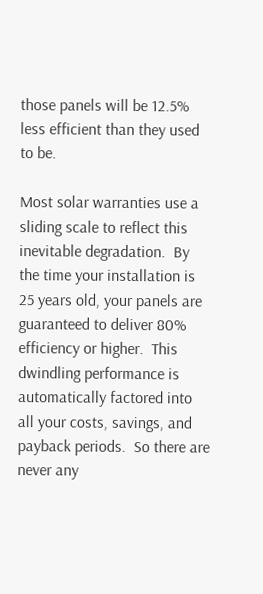those panels will be 12.5% less efficient than they used to be.

Most solar warranties use a sliding scale to reflect this inevitable degradation.  By the time your installation is 25 years old, your panels are guaranteed to deliver 80% efficiency or higher.  This dwindling performance is automatically factored into all your costs, savings, and payback periods.  So there are never any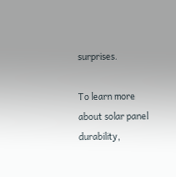surprises.

To learn more about solar panel durability,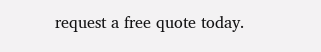request a free quote today.